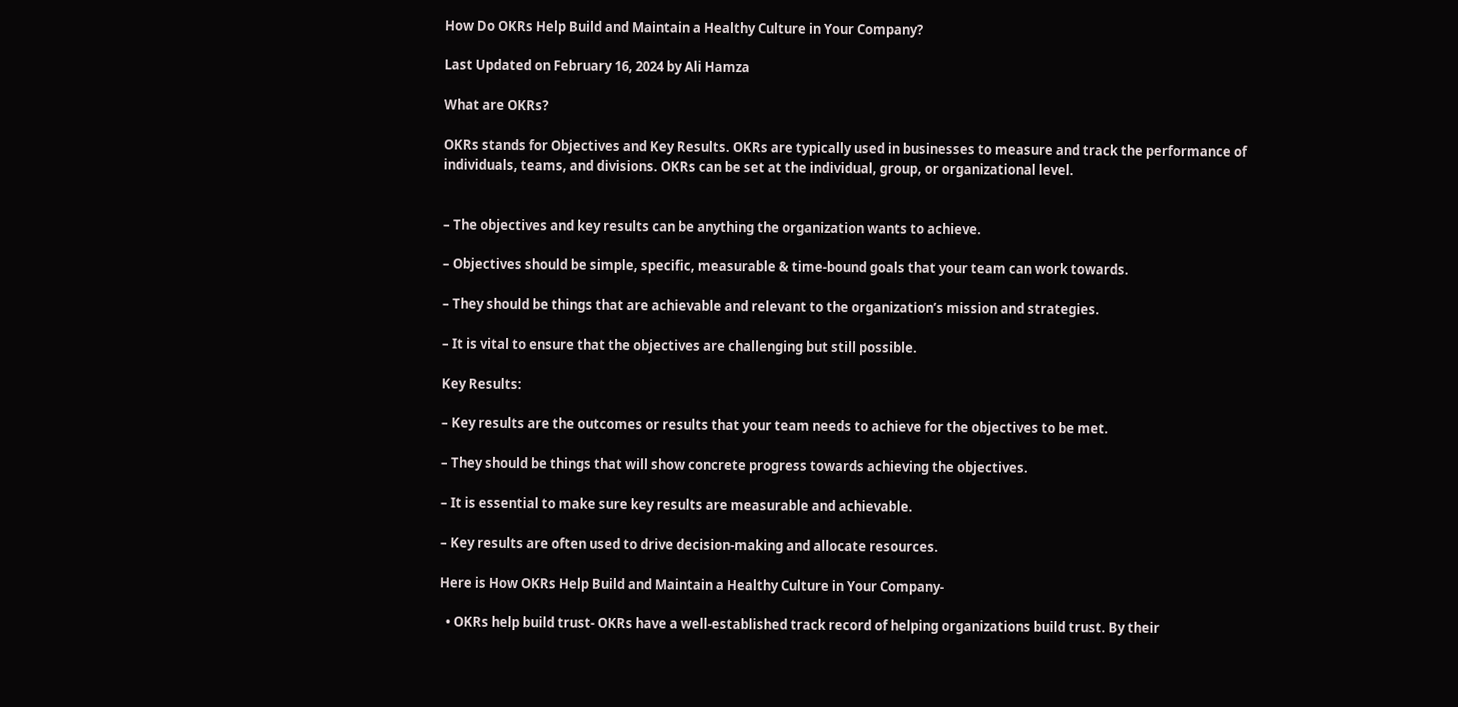How Do OKRs Help Build and Maintain a Healthy Culture in Your Company?

Last Updated on February 16, 2024 by Ali Hamza

What are OKRs?

OKRs stands for Objectives and Key Results. OKRs are typically used in businesses to measure and track the performance of individuals, teams, and divisions. OKRs can be set at the individual, group, or organizational level.


– The objectives and key results can be anything the organization wants to achieve.

– Objectives should be simple, specific, measurable & time-bound goals that your team can work towards.

– They should be things that are achievable and relevant to the organization’s mission and strategies.

– It is vital to ensure that the objectives are challenging but still possible.

Key Results:

– Key results are the outcomes or results that your team needs to achieve for the objectives to be met.

– They should be things that will show concrete progress towards achieving the objectives.

– It is essential to make sure key results are measurable and achievable.

– Key results are often used to drive decision-making and allocate resources.

Here is How OKRs Help Build and Maintain a Healthy Culture in Your Company-

  • OKRs help build trust- OKRs have a well-established track record of helping organizations build trust. By their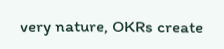very nature, OKRs create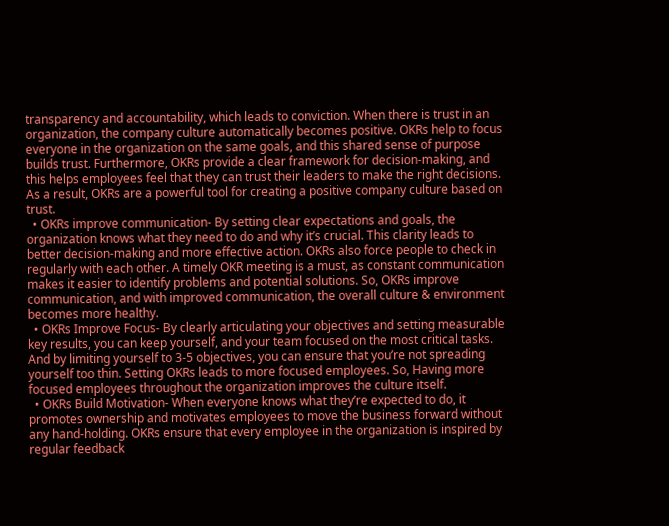transparency and accountability, which leads to conviction. When there is trust in an organization, the company culture automatically becomes positive. OKRs help to focus everyone in the organization on the same goals, and this shared sense of purpose builds trust. Furthermore, OKRs provide a clear framework for decision-making, and this helps employees feel that they can trust their leaders to make the right decisions. As a result, OKRs are a powerful tool for creating a positive company culture based on trust.
  • OKRs improve communication- By setting clear expectations and goals, the organization knows what they need to do and why it’s crucial. This clarity leads to better decision-making and more effective action. OKRs also force people to check in regularly with each other. A timely OKR meeting is a must, as constant communication makes it easier to identify problems and potential solutions. So, OKRs improve communication, and with improved communication, the overall culture & environment becomes more healthy.
  • OKRs Improve Focus- By clearly articulating your objectives and setting measurable key results, you can keep yourself, and your team focused on the most critical tasks. And by limiting yourself to 3-5 objectives, you can ensure that you’re not spreading yourself too thin. Setting OKRs leads to more focused employees. So, Having more focused employees throughout the organization improves the culture itself.
  • OKRs Build Motivation- When everyone knows what they’re expected to do, it promotes ownership and motivates employees to move the business forward without any hand-holding. OKRs ensure that every employee in the organization is inspired by regular feedback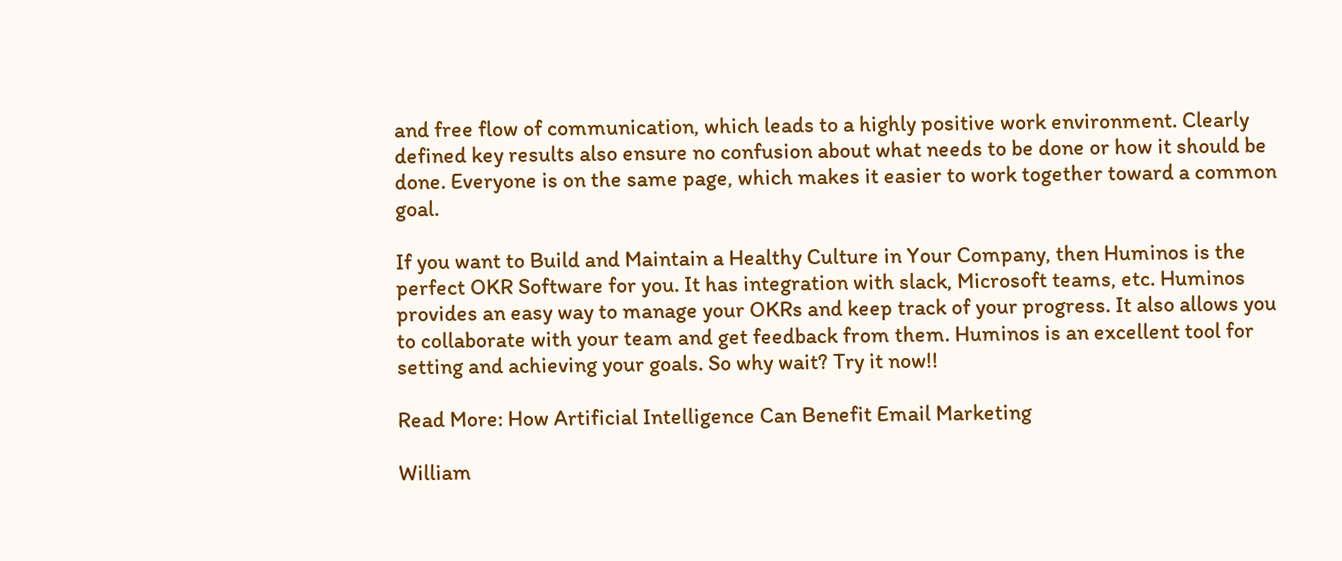and free flow of communication, which leads to a highly positive work environment. Clearly defined key results also ensure no confusion about what needs to be done or how it should be done. Everyone is on the same page, which makes it easier to work together toward a common goal.

If you want to Build and Maintain a Healthy Culture in Your Company, then Huminos is the perfect OKR Software for you. It has integration with slack, Microsoft teams, etc. Huminos provides an easy way to manage your OKRs and keep track of your progress. It also allows you to collaborate with your team and get feedback from them. Huminos is an excellent tool for setting and achieving your goals. So why wait? Try it now!!

Read More: How Artificial Intelligence Can Benefit Email Marketing

William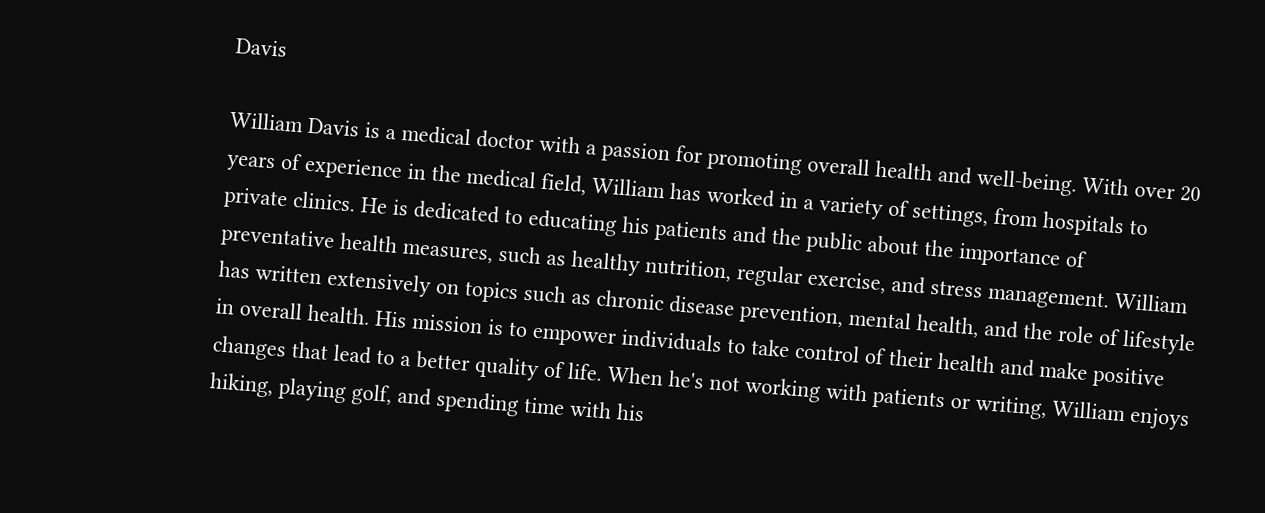Davis

William Davis is a medical doctor with a passion for promoting overall health and well-being. With over 20 years of experience in the medical field, William has worked in a variety of settings, from hospitals to private clinics. He is dedicated to educating his patients and the public about the importance of preventative health measures, such as healthy nutrition, regular exercise, and stress management. William has written extensively on topics such as chronic disease prevention, mental health, and the role of lifestyle in overall health. His mission is to empower individuals to take control of their health and make positive changes that lead to a better quality of life. When he's not working with patients or writing, William enjoys hiking, playing golf, and spending time with his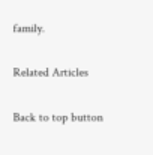family.

Related Articles

Back to top button